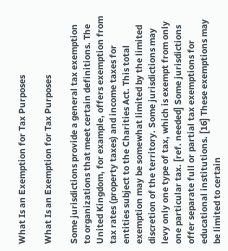What Is an Exemption for Tax Purposes

What Is an Exemption for Tax Purposes

Some jurisdictions provide a general tax exemption to organizations that meet certain definitions. The United Kingdom, for example, offers exemption from tax rates (property taxes) and income taxes for entities subject to the Charities Act. This total exemption may be somewhat limited by the limited discretion of the territory. Some jurisdictions may levy only one type of tax, which is exempt from only one particular tax. [ref. needed] Some jurisdictions offer separate full or partial tax exemptions for educational institutions. [16] These exemptions may be limited to certain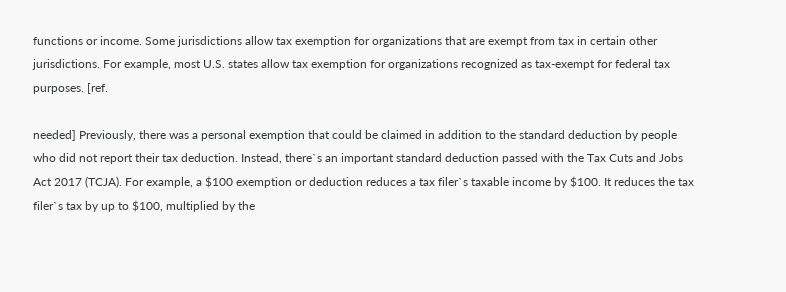functions or income. Some jurisdictions allow tax exemption for organizations that are exempt from tax in certain other jurisdictions. For example, most U.S. states allow tax exemption for organizations recognized as tax-exempt for federal tax purposes. [ref.

needed] Previously, there was a personal exemption that could be claimed in addition to the standard deduction by people who did not report their tax deduction. Instead, there`s an important standard deduction passed with the Tax Cuts and Jobs Act 2017 (TCJA). For example, a $100 exemption or deduction reduces a tax filer`s taxable income by $100. It reduces the tax filer`s tax by up to $100, multiplied by the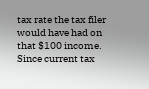tax rate the tax filer would have had on that $100 income. Since current tax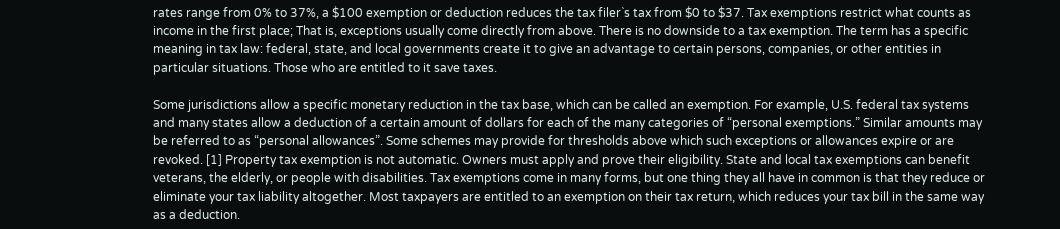rates range from 0% to 37%, a $100 exemption or deduction reduces the tax filer`s tax from $0 to $37. Tax exemptions restrict what counts as income in the first place; That is, exceptions usually come directly from above. There is no downside to a tax exemption. The term has a specific meaning in tax law: federal, state, and local governments create it to give an advantage to certain persons, companies, or other entities in particular situations. Those who are entitled to it save taxes.

Some jurisdictions allow a specific monetary reduction in the tax base, which can be called an exemption. For example, U.S. federal tax systems and many states allow a deduction of a certain amount of dollars for each of the many categories of “personal exemptions.” Similar amounts may be referred to as “personal allowances”. Some schemes may provide for thresholds above which such exceptions or allowances expire or are revoked. [1] Property tax exemption is not automatic. Owners must apply and prove their eligibility. State and local tax exemptions can benefit veterans, the elderly, or people with disabilities. Tax exemptions come in many forms, but one thing they all have in common is that they reduce or eliminate your tax liability altogether. Most taxpayers are entitled to an exemption on their tax return, which reduces your tax bill in the same way as a deduction.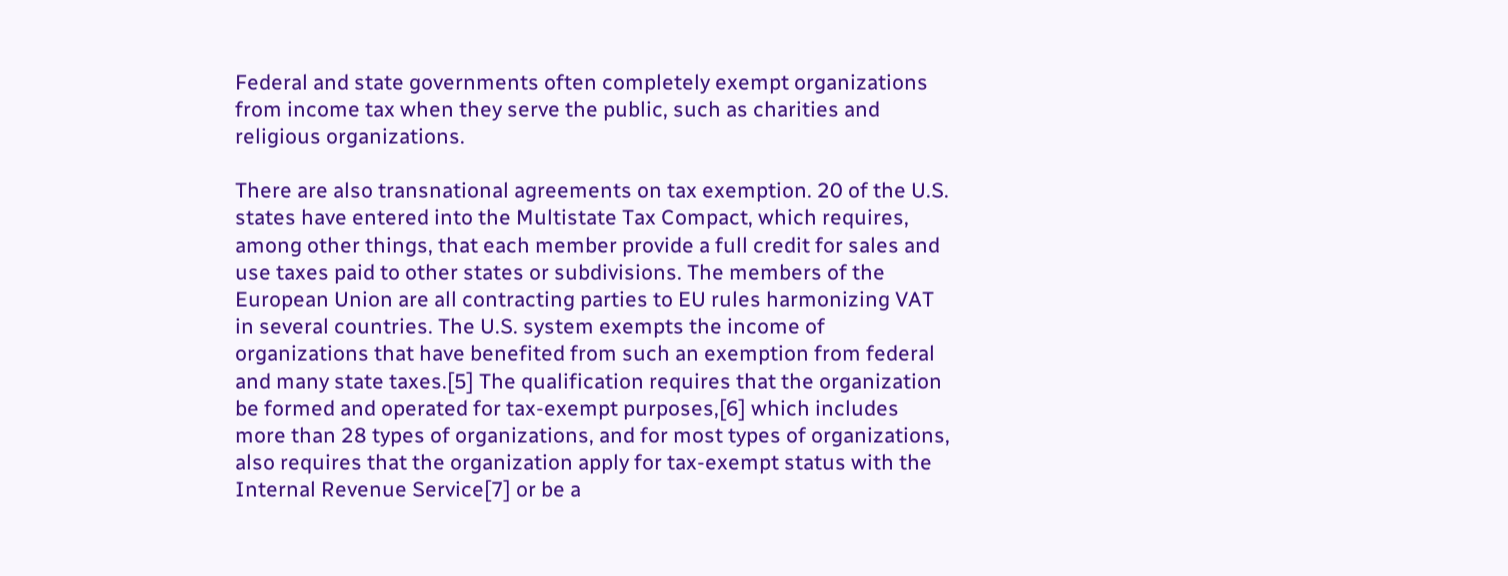Federal and state governments often completely exempt organizations from income tax when they serve the public, such as charities and religious organizations.

There are also transnational agreements on tax exemption. 20 of the U.S. states have entered into the Multistate Tax Compact, which requires, among other things, that each member provide a full credit for sales and use taxes paid to other states or subdivisions. The members of the European Union are all contracting parties to EU rules harmonizing VAT in several countries. The U.S. system exempts the income of organizations that have benefited from such an exemption from federal and many state taxes.[5] The qualification requires that the organization be formed and operated for tax-exempt purposes,[6] which includes more than 28 types of organizations, and for most types of organizations, also requires that the organization apply for tax-exempt status with the Internal Revenue Service[7] or be a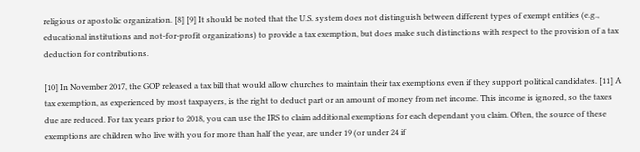religious or apostolic organization. [8] [9] It should be noted that the U.S. system does not distinguish between different types of exempt entities (e.g., educational institutions and not-for-profit organizations) to provide a tax exemption, but does make such distinctions with respect to the provision of a tax deduction for contributions.

[10] In November 2017, the GOP released a tax bill that would allow churches to maintain their tax exemptions even if they support political candidates. [11] A tax exemption, as experienced by most taxpayers, is the right to deduct part or an amount of money from net income. This income is ignored, so the taxes due are reduced. For tax years prior to 2018, you can use the IRS to claim additional exemptions for each dependant you claim. Often, the source of these exemptions are children who live with you for more than half the year, are under 19 (or under 24 if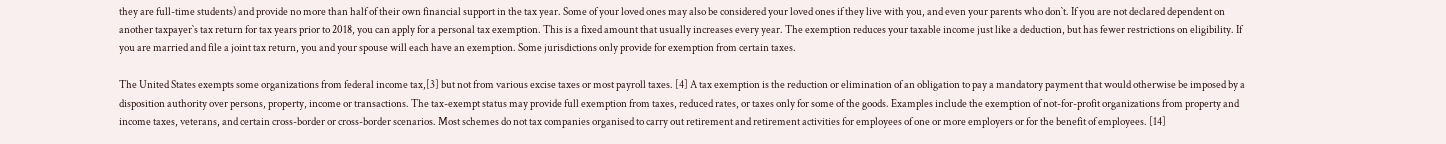they are full-time students) and provide no more than half of their own financial support in the tax year. Some of your loved ones may also be considered your loved ones if they live with you, and even your parents who don`t. If you are not declared dependent on another taxpayer`s tax return for tax years prior to 2018, you can apply for a personal tax exemption. This is a fixed amount that usually increases every year. The exemption reduces your taxable income just like a deduction, but has fewer restrictions on eligibility. If you are married and file a joint tax return, you and your spouse will each have an exemption. Some jurisdictions only provide for exemption from certain taxes.

The United States exempts some organizations from federal income tax,[3] but not from various excise taxes or most payroll taxes. [4] A tax exemption is the reduction or elimination of an obligation to pay a mandatory payment that would otherwise be imposed by a disposition authority over persons, property, income or transactions. The tax-exempt status may provide full exemption from taxes, reduced rates, or taxes only for some of the goods. Examples include the exemption of not-for-profit organizations from property and income taxes, veterans, and certain cross-border or cross-border scenarios. Most schemes do not tax companies organised to carry out retirement and retirement activities for employees of one or more employers or for the benefit of employees. [14]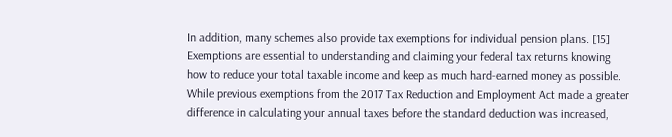In addition, many schemes also provide tax exemptions for individual pension plans. [15] Exemptions are essential to understanding and claiming your federal tax returns knowing how to reduce your total taxable income and keep as much hard-earned money as possible. While previous exemptions from the 2017 Tax Reduction and Employment Act made a greater difference in calculating your annual taxes before the standard deduction was increased,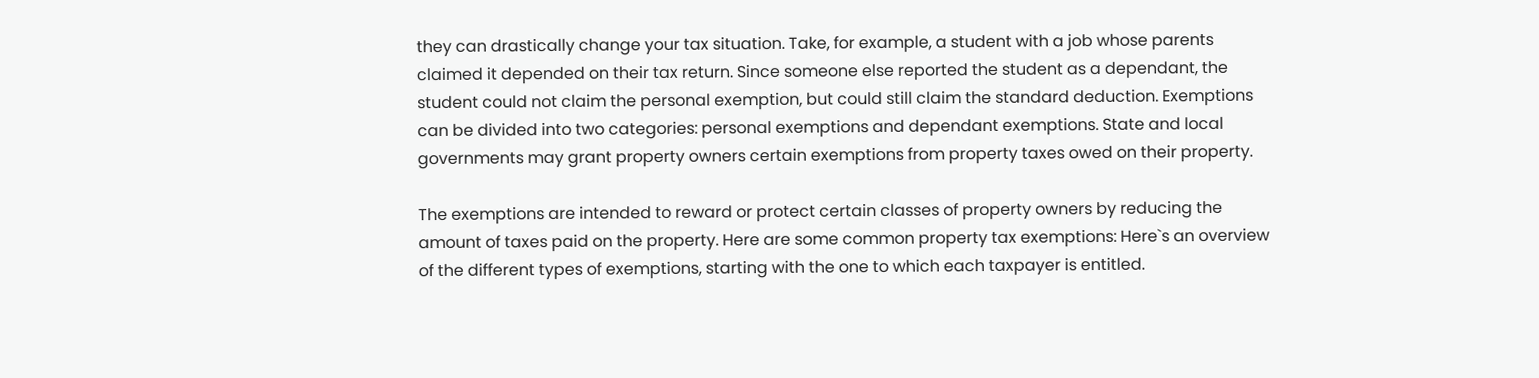they can drastically change your tax situation. Take, for example, a student with a job whose parents claimed it depended on their tax return. Since someone else reported the student as a dependant, the student could not claim the personal exemption, but could still claim the standard deduction. Exemptions can be divided into two categories: personal exemptions and dependant exemptions. State and local governments may grant property owners certain exemptions from property taxes owed on their property.

The exemptions are intended to reward or protect certain classes of property owners by reducing the amount of taxes paid on the property. Here are some common property tax exemptions: Here`s an overview of the different types of exemptions, starting with the one to which each taxpayer is entitled.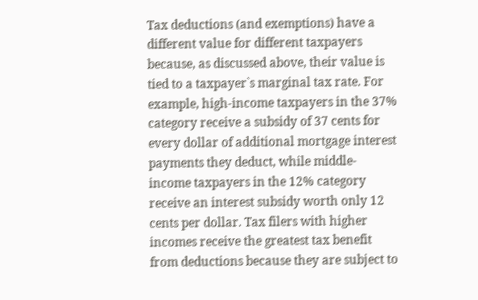Tax deductions (and exemptions) have a different value for different taxpayers because, as discussed above, their value is tied to a taxpayer`s marginal tax rate. For example, high-income taxpayers in the 37% category receive a subsidy of 37 cents for every dollar of additional mortgage interest payments they deduct, while middle-income taxpayers in the 12% category receive an interest subsidy worth only 12 cents per dollar. Tax filers with higher incomes receive the greatest tax benefit from deductions because they are subject to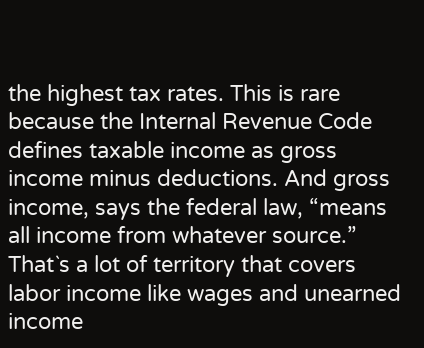the highest tax rates. This is rare because the Internal Revenue Code defines taxable income as gross income minus deductions. And gross income, says the federal law, “means all income from whatever source.” That`s a lot of territory that covers labor income like wages and unearned income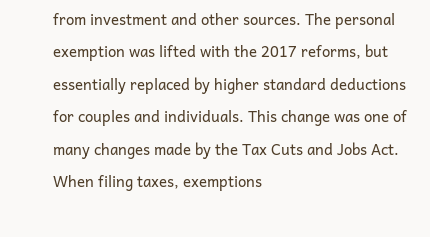from investment and other sources. The personal exemption was lifted with the 2017 reforms, but essentially replaced by higher standard deductions for couples and individuals. This change was one of many changes made by the Tax Cuts and Jobs Act. When filing taxes, exemptions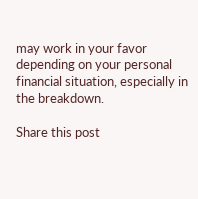may work in your favor depending on your personal financial situation, especially in the breakdown.

Share this post